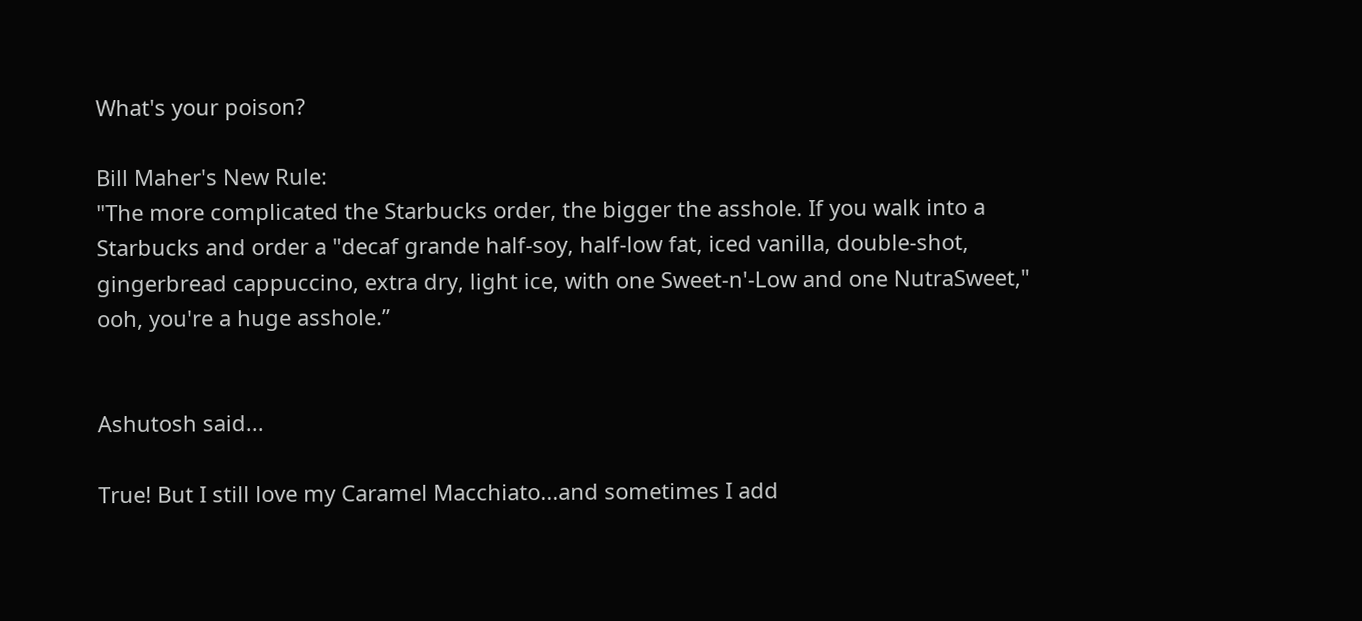What's your poison?

Bill Maher's New Rule:
"The more complicated the Starbucks order, the bigger the asshole. If you walk into a Starbucks and order a "decaf grande half-soy, half-low fat, iced vanilla, double-shot, gingerbread cappuccino, extra dry, light ice, with one Sweet-n'-Low and one NutraSweet," ooh, you're a huge asshole.”


Ashutosh said...

True! But I still love my Caramel Macchiato...and sometimes I add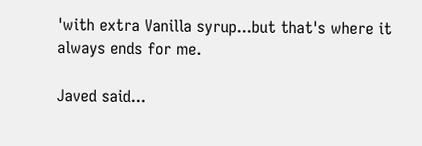'with extra Vanilla syrup...but that's where it always ends for me.

Javed said...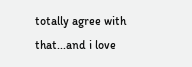totally agree with that...and i love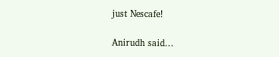just Nescafe!

Anirudh said...